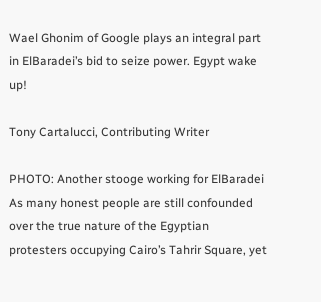Wael Ghonim of Google plays an integral part in ElBaradei’s bid to seize power. Egypt wake up!

Tony Cartalucci, Contributing Writer

PHOTO: Another stooge working for ElBaradei
As many honest people are still confounded over the true nature of the Egyptian protesters occupying Cairo’s Tahrir Square, yet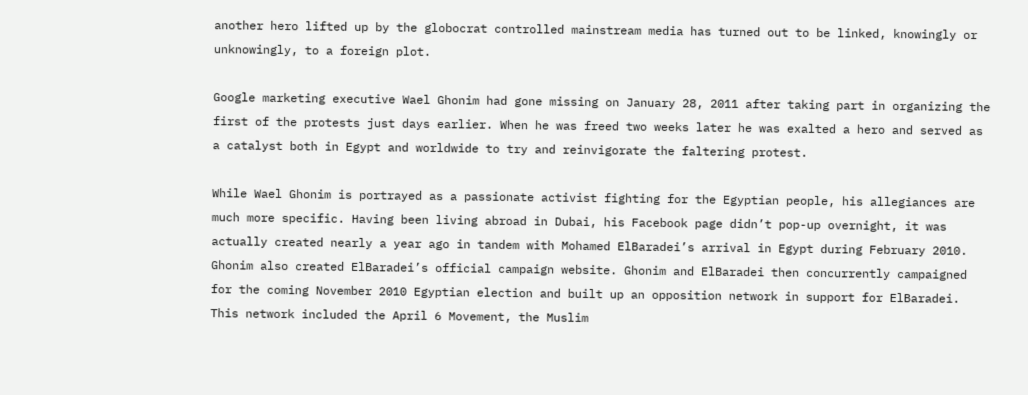another hero lifted up by the globocrat controlled mainstream media has turned out to be linked, knowingly or unknowingly, to a foreign plot.

Google marketing executive Wael Ghonim had gone missing on January 28, 2011 after taking part in organizing the first of the protests just days earlier. When he was freed two weeks later he was exalted a hero and served as a catalyst both in Egypt and worldwide to try and reinvigorate the faltering protest.

While Wael Ghonim is portrayed as a passionate activist fighting for the Egyptian people, his allegiances are much more specific. Having been living abroad in Dubai, his Facebook page didn’t pop-up overnight, it was actually created nearly a year ago in tandem with Mohamed ElBaradei’s arrival in Egypt during February 2010. Ghonim also created ElBaradei’s official campaign website. Ghonim and ElBaradei then concurrently campaigned for the coming November 2010 Egyptian election and built up an opposition network in support for ElBaradei. This network included the April 6 Movement, the Muslim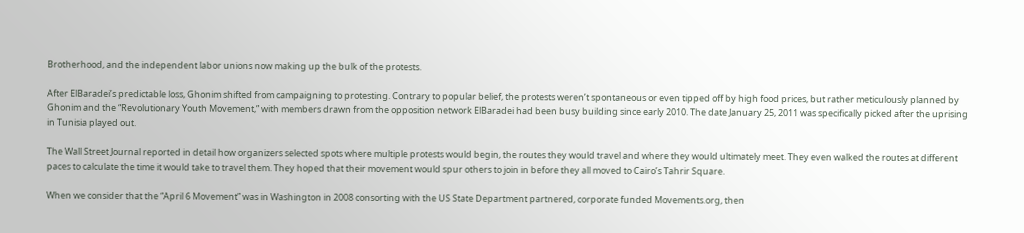Brotherhood, and the independent labor unions now making up the bulk of the protests.

After ElBaradei’s predictable loss, Ghonim shifted from campaigning to protesting. Contrary to popular belief, the protests weren’t spontaneous or even tipped off by high food prices, but rather meticulously planned by Ghonim and the “Revolutionary Youth Movement,” with members drawn from the opposition network ElBaradei had been busy building since early 2010. The date January 25, 2011 was specifically picked after the uprising in Tunisia played out.

The Wall Street Journal reported in detail how organizers selected spots where multiple protests would begin, the routes they would travel and where they would ultimately meet. They even walked the routes at different paces to calculate the time it would take to travel them. They hoped that their movement would spur others to join in before they all moved to Cairo’s Tahrir Square.

When we consider that the “April 6 Movement” was in Washington in 2008 consorting with the US State Department partnered, corporate funded Movements.org, then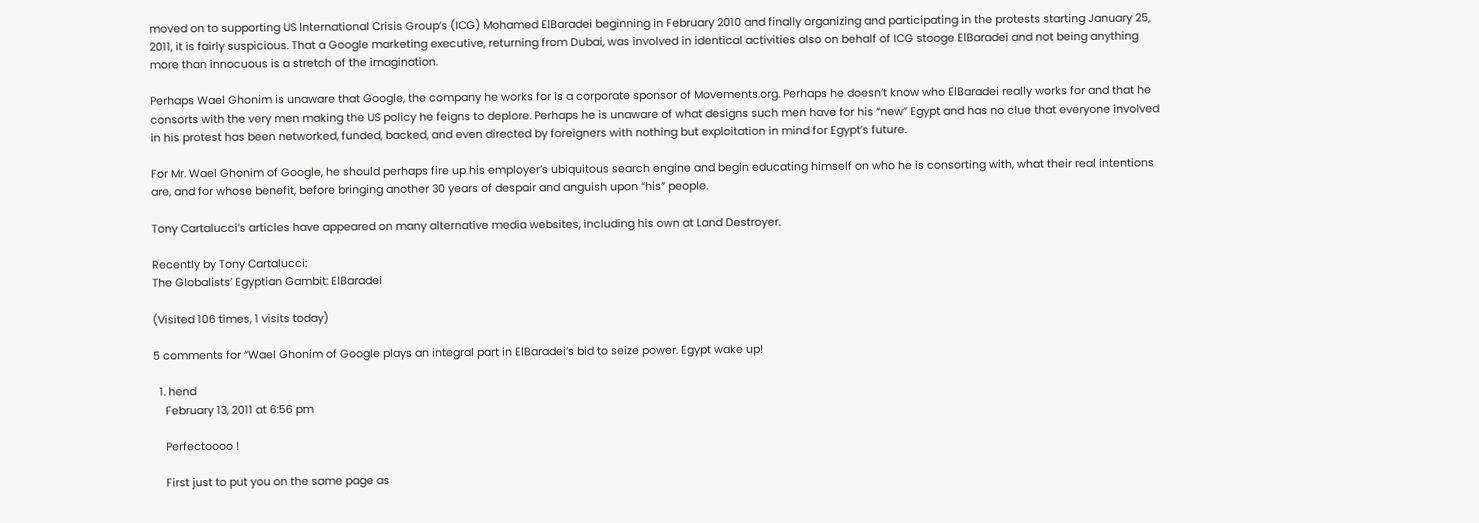moved on to supporting US International Crisis Group’s (ICG) Mohamed ElBaradei beginning in February 2010 and finally organizing and participating in the protests starting January 25, 2011, it is fairly suspicious. That a Google marketing executive, returning from Dubai, was involved in identical activities also on behalf of ICG stooge ElBaradei and not being anything more than innocuous is a stretch of the imagination.

Perhaps Wael Ghonim is unaware that Google, the company he works for is a corporate sponsor of Movements.org. Perhaps he doesn’t know who ElBaradei really works for and that he consorts with the very men making the US policy he feigns to deplore. Perhaps he is unaware of what designs such men have for his “new” Egypt and has no clue that everyone involved in his protest has been networked, funded, backed, and even directed by foreigners with nothing but exploitation in mind for Egypt’s future.

For Mr. Wael Ghonim of Google, he should perhaps fire up his employer’s ubiquitous search engine and begin educating himself on who he is consorting with, what their real intentions are, and for whose benefit, before bringing another 30 years of despair and anguish upon “his” people.

Tony Cartalucci’s articles have appeared on many alternative media websites, including his own at Land Destroyer.

Recently by Tony Cartalucci:
The Globalists’ Egyptian Gambit: ElBaradei

(Visited 106 times, 1 visits today)

5 comments for “Wael Ghonim of Google plays an integral part in ElBaradei’s bid to seize power. Egypt wake up!

  1. hend
    February 13, 2011 at 6:56 pm

    Perfectoooo !

    First just to put you on the same page as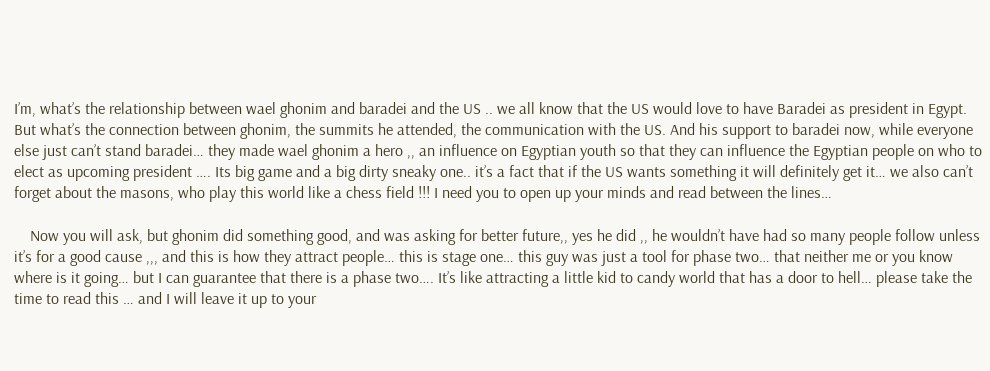I’m, what’s the relationship between wael ghonim and baradei and the US .. we all know that the US would love to have Baradei as president in Egypt. But what’s the connection between ghonim, the summits he attended, the communication with the US. And his support to baradei now, while everyone else just can’t stand baradei… they made wael ghonim a hero ,, an influence on Egyptian youth so that they can influence the Egyptian people on who to elect as upcoming president …. Its big game and a big dirty sneaky one.. it’s a fact that if the US wants something it will definitely get it… we also can’t forget about the masons, who play this world like a chess field !!! I need you to open up your minds and read between the lines…

    Now you will ask, but ghonim did something good, and was asking for better future,, yes he did ,, he wouldn’t have had so many people follow unless it’s for a good cause ,,, and this is how they attract people… this is stage one… this guy was just a tool for phase two… that neither me or you know where is it going… but I can guarantee that there is a phase two…. It’s like attracting a little kid to candy world that has a door to hell… please take the time to read this … and I will leave it up to your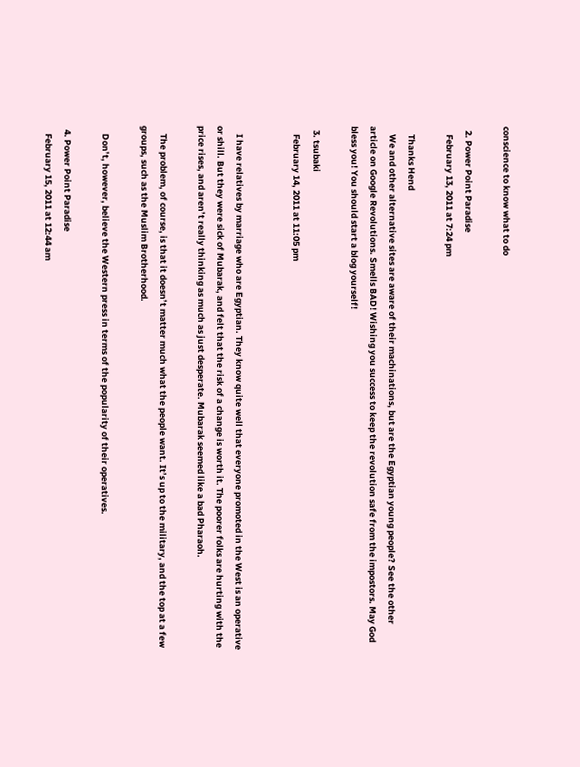conscience to know what to do

  2. Power Point Paradise
    February 13, 2011 at 7:24 pm

    Thanks Hend
    We and other alternative sites are aware of their machinations, but are the Egyptian young people? See the other article on Google Revolutions. Smells BAD! Wishing you success to keep the revolution safe from the impostors. May God bless you! You should start a blog yourself!

  3. tsubaki
    February 14, 2011 at 11:05 pm


    I have relatives by marriage who are Egyptian. They know quite well that everyone promoted in the West is an operative or shill. But they were sick of Mubarak, and felt that the risk of a change is worth it. The poorer folks are hurting with the price rises, and aren’t really thinking as much as just desperate. Mubarak seemed like a bad Pharaoh.

    The problem, of course, is that it doesn’t matter much what the people want. It’s up to the military, and the top at a few groups, such as the Muslim Brotherhood.

    Don’t, however, believe the Western press in terms of the popularity of their operatives.

  4. Power Point Paradise
    February 15, 2011 at 12:44 am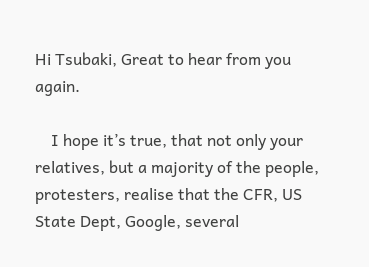Hi Tsubaki, Great to hear from you again.

    I hope it’s true, that not only your relatives, but a majority of the people, protesters, realise that the CFR, US State Dept, Google, several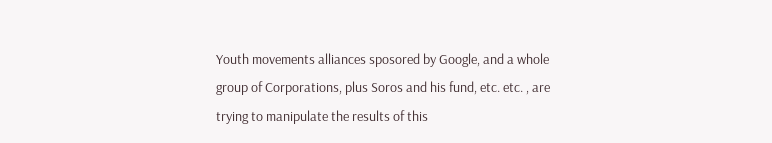Youth movements alliances sposored by Google, and a whole group of Corporations, plus Soros and his fund, etc. etc. , are trying to manipulate the results of this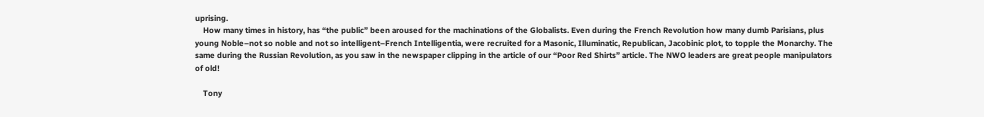uprising.
    How many times in history, has “the public” been aroused for the machinations of the Globalists. Even during the French Revolution how many dumb Parisians, plus young Noble–not so noble and not so intelligent–French Intelligentia, were recruited for a Masonic, Illuminatic, Republican, Jacobinic plot, to topple the Monarchy. The same during the Russian Revolution, as you saw in the newspaper clipping in the article of our “Poor Red Shirts” article. The NWO leaders are great people manipulators of old!

    Tony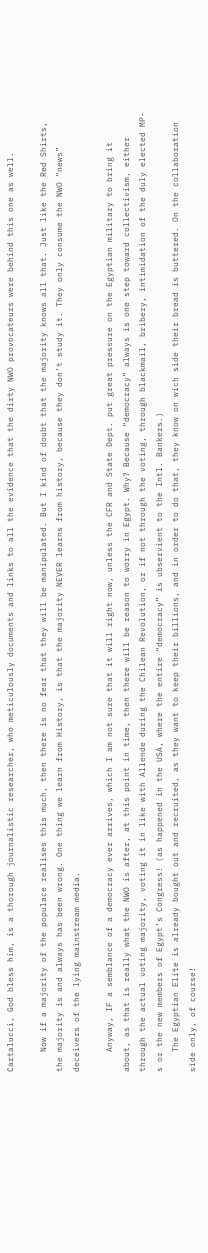Cartalucci, God bless him, is a thorough journalistic researcher, who meticulously documents and links to all the evidence that the dirty NWO provocateurs were behind this one as well.

    Now if a majority of the populace realises this much, then there is no fear that they will be manipulated. But I kind of doubt that the majority knows all that. Just like the Red Shirts, the majority is and always has been wrong. One thing we learn from History, is that the majority NEVER learns from history, because they don’t study it. They only consume the NWO “news” deceivers of the lying mainstream media.

    Anyway, IF a semblance of a democracy ever arrives, which I am not sure that it will right now, unless the CFR and State Dept. put great pressure on the Egyptian military to bring it about, as that is really what the NWO is after, at this point in time, then there will be reason to worry in Egypt. Why? Because “democracy” always is one step toward collectivism, either through the actual voting majority, voting it in like with Allende during the Chilean Revolution, or if not through the voting, through blackmail, bribery, intimidation of the duly elected MP-s or the new members of Egypt’s Congress! (as happened in the USA, where the entire “democracy” is ubservient to the Intl. Bankers.)
    The Egyptian Elite is already bought out and recruited, as they want to keep their billions, and in order to do that, they know on wich side their bread is buttered. On the collaboration side only, of course!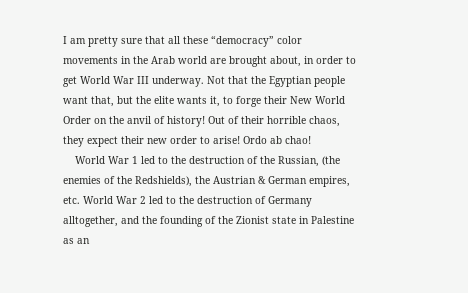I am pretty sure that all these “democracy” color movements in the Arab world are brought about, in order to get World War III underway. Not that the Egyptian people want that, but the elite wants it, to forge their New World Order on the anvil of history! Out of their horrible chaos, they expect their new order to arise! Ordo ab chao!
    World War 1 led to the destruction of the Russian, (the enemies of the Redshields), the Austrian & German empires, etc. World War 2 led to the destruction of Germany alltogether, and the founding of the Zionist state in Palestine as an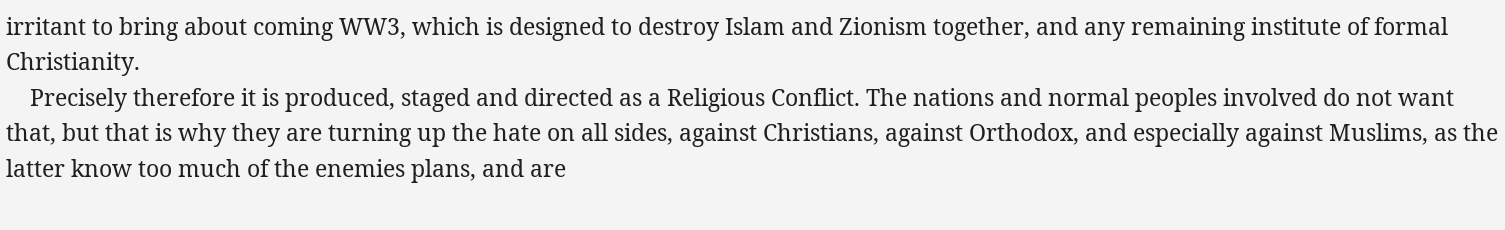irritant to bring about coming WW3, which is designed to destroy Islam and Zionism together, and any remaining institute of formal Christianity.
    Precisely therefore it is produced, staged and directed as a Religious Conflict. The nations and normal peoples involved do not want that, but that is why they are turning up the hate on all sides, against Christians, against Orthodox, and especially against Muslims, as the latter know too much of the enemies plans, and are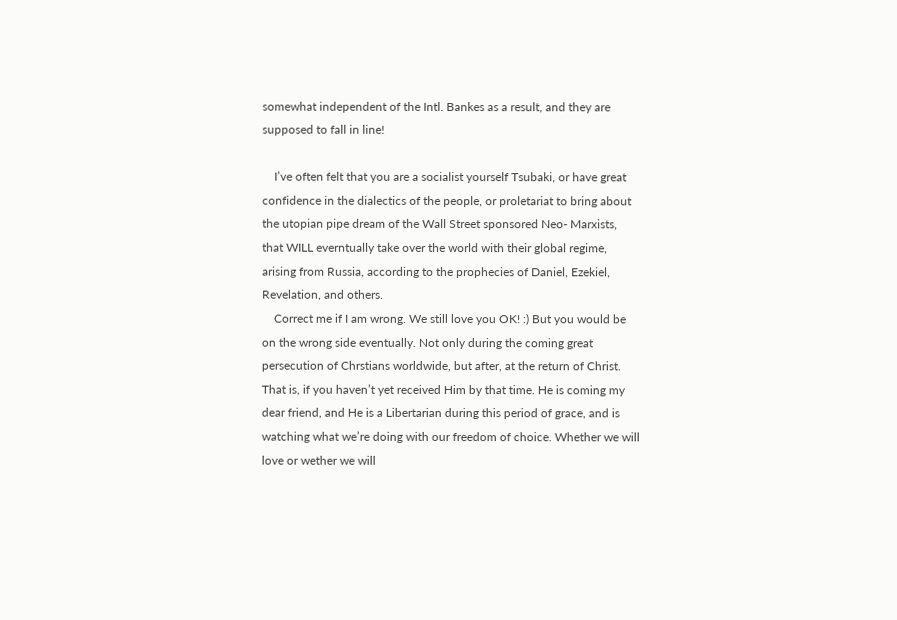somewhat independent of the Intl. Bankes as a result, and they are supposed to fall in line!

    I’ve often felt that you are a socialist yourself Tsubaki, or have great confidence in the dialectics of the people, or proletariat to bring about the utopian pipe dream of the Wall Street sponsored Neo- Marxists, that WILL everntually take over the world with their global regime, arising from Russia, according to the prophecies of Daniel, Ezekiel, Revelation, and others.
    Correct me if I am wrong. We still love you OK! :) But you would be on the wrong side eventually. Not only during the coming great persecution of Chrstians worldwide, but after, at the return of Christ. That is, if you haven’t yet received Him by that time. He is coming my dear friend, and He is a Libertarian during this period of grace, and is watching what we’re doing with our freedom of choice. Whether we will love or wether we will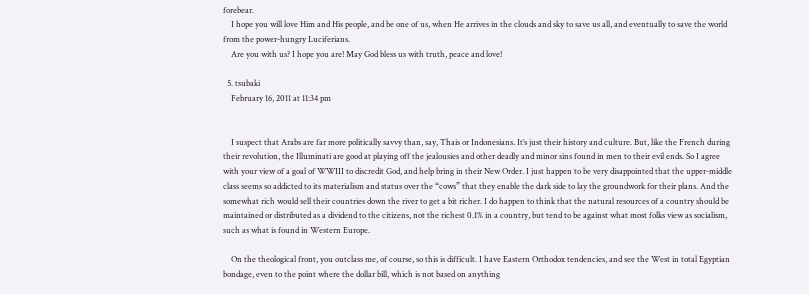forebear.
    I hope you will love Him and His people, and be one of us, when He arrives in the clouds and sky to save us all, and eventually to save the world from the power-hungry Luciferians.
    Are you with us? I hope you are! May God bless us with truth, peace and love!

  5. tsubaki
    February 16, 2011 at 11:34 pm


    I suspect that Arabs are far more politically savvy than, say, Thais or Indonesians. It’s just their history and culture. But, like the French during their revolution, the Illuminati are good at playing off the jealousies and other deadly and minor sins found in men to their evil ends. So I agree with your view of a goal of WWIII to discredit God, and help bring in their New Order. I just happen to be very disappointed that the upper-middle class seems so addicted to its materialism and status over the “cows” that they enable the dark side to lay the groundwork for their plans. And the somewhat rich would sell their countries down the river to get a bit richer. I do happen to think that the natural resources of a country should be maintained or distributed as a dividend to the citizens, not the richest 0.1% in a country, but tend to be against what most folks view as socialism, such as what is found in Western Europe.

    On the theological front, you outclass me, of course, so this is difficult. I have Eastern Orthodox tendencies, and see the West in total Egyptian bondage, even to the point where the dollar bill, which is not based on anything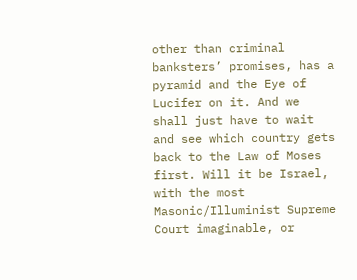other than criminal banksters’ promises, has a pyramid and the Eye of Lucifer on it. And we shall just have to wait and see which country gets back to the Law of Moses first. Will it be Israel, with the most Masonic/Illuminist Supreme Court imaginable, or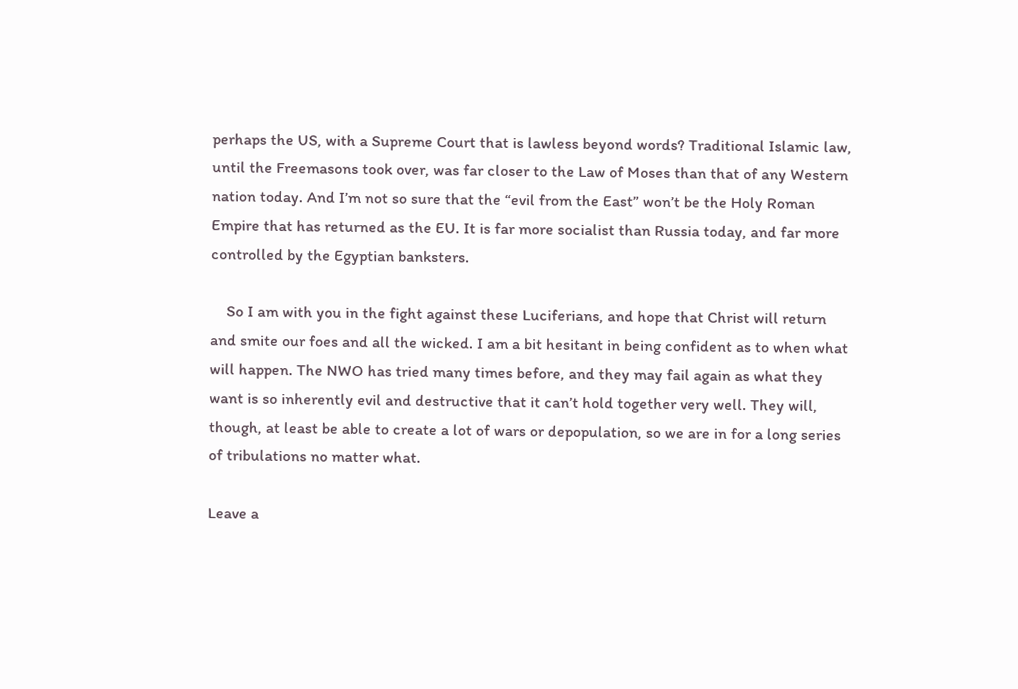perhaps the US, with a Supreme Court that is lawless beyond words? Traditional Islamic law, until the Freemasons took over, was far closer to the Law of Moses than that of any Western nation today. And I’m not so sure that the “evil from the East” won’t be the Holy Roman Empire that has returned as the EU. It is far more socialist than Russia today, and far more controlled by the Egyptian banksters.

    So I am with you in the fight against these Luciferians, and hope that Christ will return and smite our foes and all the wicked. I am a bit hesitant in being confident as to when what will happen. The NWO has tried many times before, and they may fail again as what they want is so inherently evil and destructive that it can’t hold together very well. They will, though, at least be able to create a lot of wars or depopulation, so we are in for a long series of tribulations no matter what.

Leave a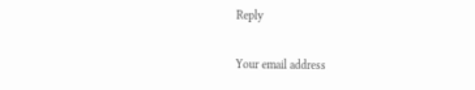Reply

Your email address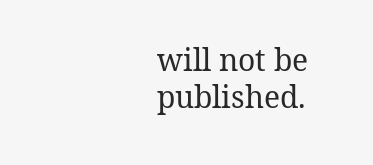will not be published.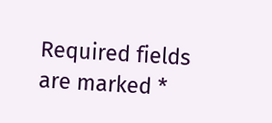Required fields are marked *